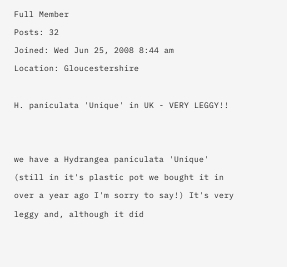Full Member
Posts: 32
Joined: Wed Jun 25, 2008 8:44 am
Location: Gloucestershire

H. paniculata 'Unique' in UK - VERY LEGGY!!


we have a Hydrangea paniculata 'Unique' (still in it's plastic pot we bought it in over a year ago I'm sorry to say!) It's very leggy and, although it did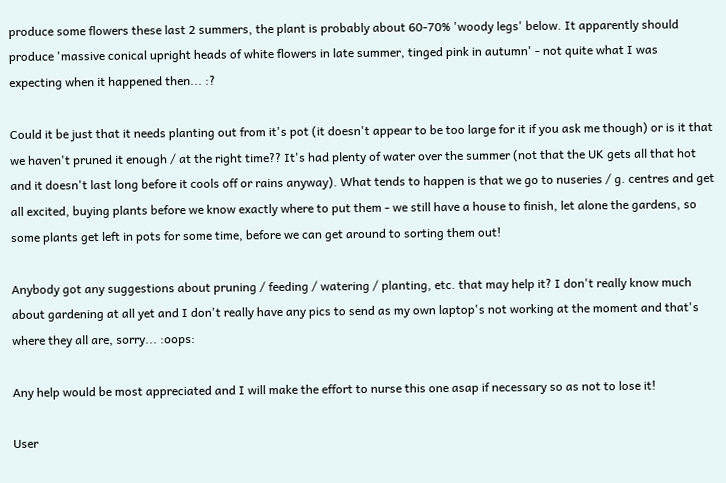produce some flowers these last 2 summers, the plant is probably about 60-70% 'woody legs' below. It apparently should produce 'massive conical upright heads of white flowers in late summer, tinged pink in autumn' - not quite what I was expecting when it happened then... :?

Could it be just that it needs planting out from it's pot (it doesn't appear to be too large for it if you ask me though) or is it that we haven't pruned it enough / at the right time?? It's had plenty of water over the summer (not that the UK gets all that hot and it doesn't last long before it cools off or rains anyway). What tends to happen is that we go to nuseries / g. centres and get all excited, buying plants before we know exactly where to put them - we still have a house to finish, let alone the gardens, so some plants get left in pots for some time, before we can get around to sorting them out!

Anybody got any suggestions about pruning / feeding / watering / planting, etc. that may help it? I don't really know much about gardening at all yet and I don't really have any pics to send as my own laptop's not working at the moment and that's where they all are, sorry... :oops:

Any help would be most appreciated and I will make the effort to nurse this one asap if necessary so as not to lose it!

User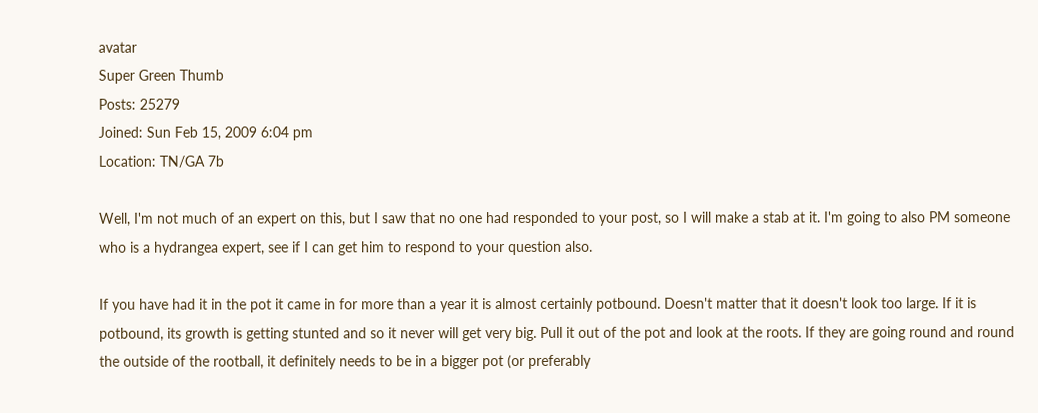avatar
Super Green Thumb
Posts: 25279
Joined: Sun Feb 15, 2009 6:04 pm
Location: TN/GA 7b

Well, I'm not much of an expert on this, but I saw that no one had responded to your post, so I will make a stab at it. I'm going to also PM someone who is a hydrangea expert, see if I can get him to respond to your question also.

If you have had it in the pot it came in for more than a year it is almost certainly potbound. Doesn't matter that it doesn't look too large. If it is potbound, its growth is getting stunted and so it never will get very big. Pull it out of the pot and look at the roots. If they are going round and round the outside of the rootball, it definitely needs to be in a bigger pot (or preferably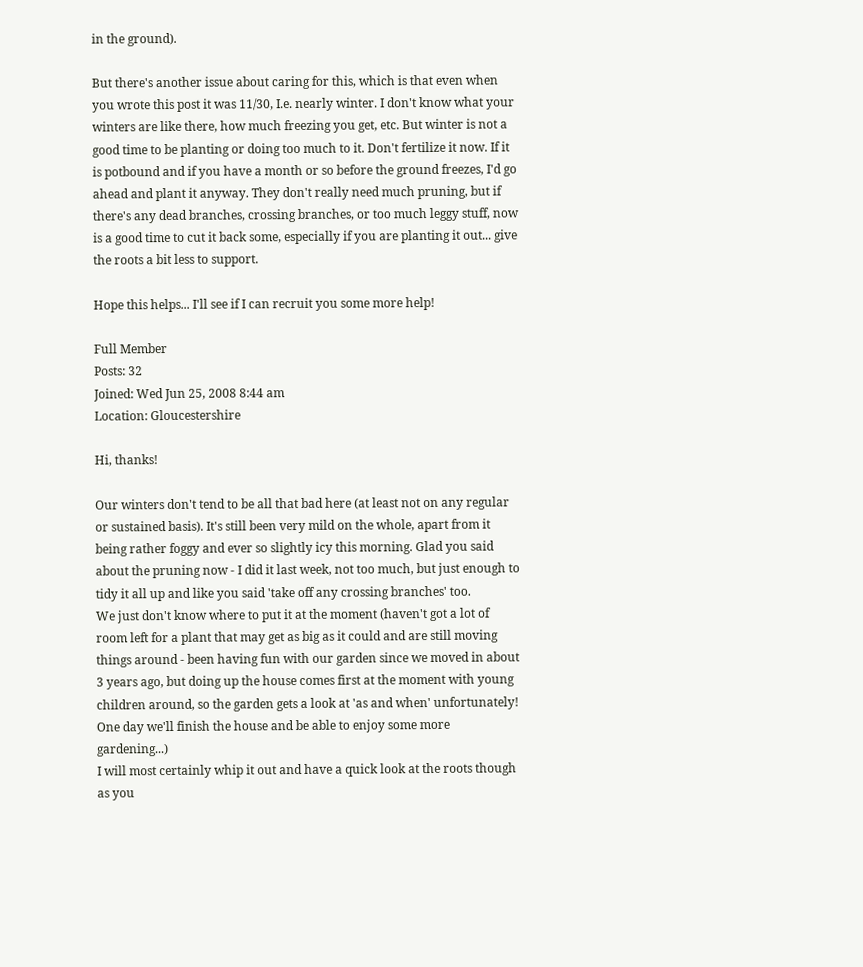in the ground).

But there's another issue about caring for this, which is that even when you wrote this post it was 11/30, I.e. nearly winter. I don't know what your winters are like there, how much freezing you get, etc. But winter is not a good time to be planting or doing too much to it. Don't fertilize it now. If it is potbound and if you have a month or so before the ground freezes, I'd go ahead and plant it anyway. They don't really need much pruning, but if there's any dead branches, crossing branches, or too much leggy stuff, now is a good time to cut it back some, especially if you are planting it out... give the roots a bit less to support.

Hope this helps... I'll see if I can recruit you some more help!

Full Member
Posts: 32
Joined: Wed Jun 25, 2008 8:44 am
Location: Gloucestershire

Hi, thanks!

Our winters don't tend to be all that bad here (at least not on any regular or sustained basis). It's still been very mild on the whole, apart from it being rather foggy and ever so slightly icy this morning. Glad you said about the pruning now - I did it last week, not too much, but just enough to tidy it all up and like you said 'take off any crossing branches' too.
We just don't know where to put it at the moment (haven't got a lot of room left for a plant that may get as big as it could and are still moving things around - been having fun with our garden since we moved in about 3 years ago, but doing up the house comes first at the moment with young children around, so the garden gets a look at 'as and when' unfortunately! One day we'll finish the house and be able to enjoy some more gardening...)
I will most certainly whip it out and have a quick look at the roots though as you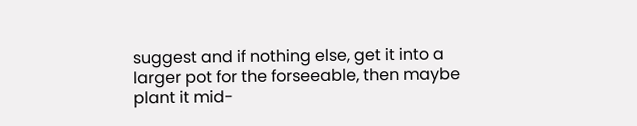suggest and if nothing else, get it into a larger pot for the forseeable, then maybe plant it mid-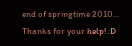end of springtime 2010...
Thanks for your help! :D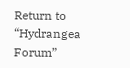Return to “Hydrangea Forum”